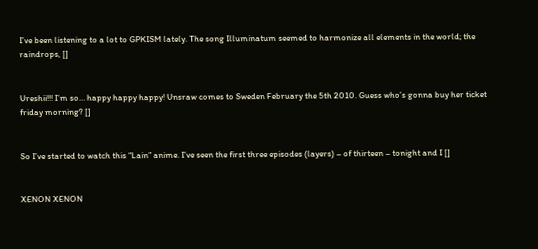I’ve been listening to a lot to GPKISM lately. The song Illuminatum seemed to harmonize all elements in the world; the raindrops, []


Ureshii!!! I’m so… happy happy happy! Unsraw comes to Sweden February the 5th 2010. Guess who’s gonna buy her ticket friday morning? []


So I’ve started to watch this “Lain” anime. I’ve seen the first three episodes (layers) – of thirteen – tonight and I []


XENON XENON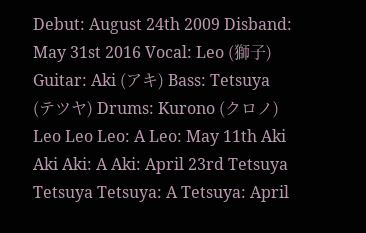Debut: August 24th 2009 Disband: May 31st 2016 Vocal: Leo (獅子) Guitar: Aki (アキ) Bass: Tetsuya (テツヤ) Drums: Kurono (クロノ) Leo Leo Leo: A Leo: May 11th Aki Aki Aki: A Aki: April 23rd Tetsuya Tetsuya Tetsuya: A Tetsuya: April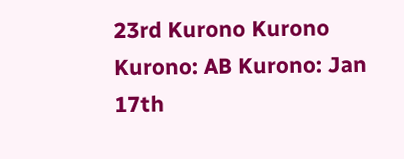23rd Kurono Kurono Kurono: AB Kurono: Jan 17th